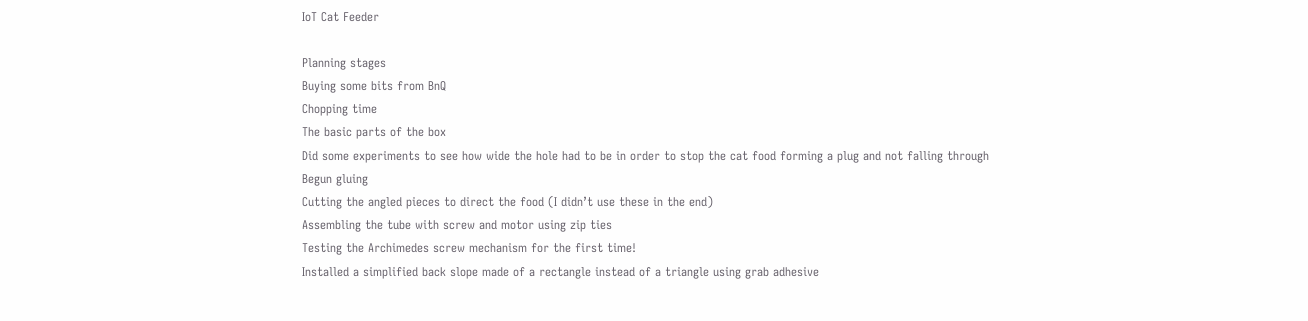IoT Cat Feeder

Planning stages
Buying some bits from BnQ
Chopping time
The basic parts of the box
Did some experiments to see how wide the hole had to be in order to stop the cat food forming a plug and not falling through
Begun gluing
Cutting the angled pieces to direct the food (I didn’t use these in the end)
Assembling the tube with screw and motor using zip ties
Testing the Archimedes screw mechanism for the first time!
Installed a simplified back slope made of a rectangle instead of a triangle using grab adhesive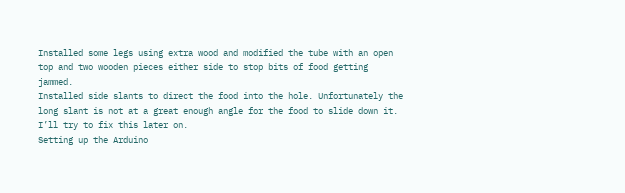Installed some legs using extra wood and modified the tube with an open top and two wooden pieces either side to stop bits of food getting jammed.
Installed side slants to direct the food into the hole. Unfortunately the long slant is not at a great enough angle for the food to slide down it. I’ll try to fix this later on.
Setting up the Arduino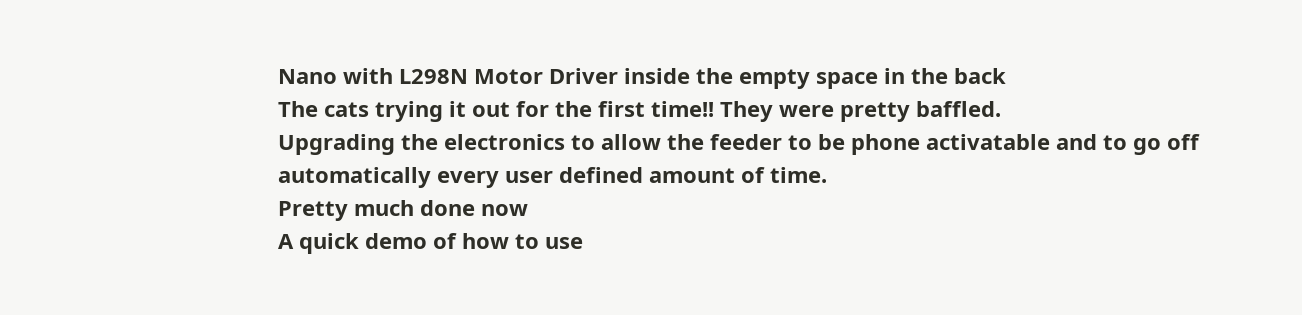Nano with L298N Motor Driver inside the empty space in the back
The cats trying it out for the first time!! They were pretty baffled.
Upgrading the electronics to allow the feeder to be phone activatable and to go off automatically every user defined amount of time.
Pretty much done now
A quick demo of how to use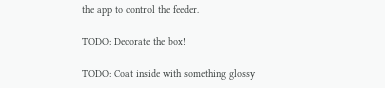the app to control the feeder.

TODO: Decorate the box!

TODO: Coat inside with something glossy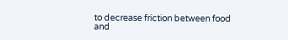to decrease friction between food and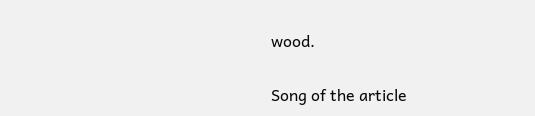wood.

Song of the article